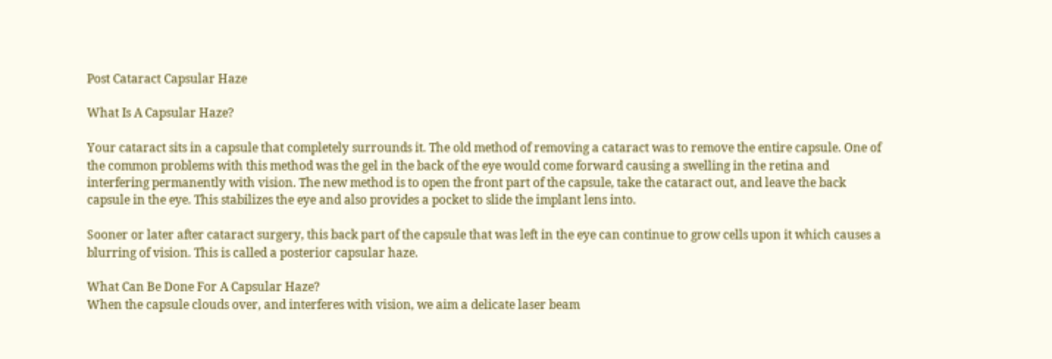Post Cataract Capsular Haze

What Is A Capsular Haze?

Your cataract sits in a capsule that completely surrounds it. The old method of removing a cataract was to remove the entire capsule. One of the common problems with this method was the gel in the back of the eye would come forward causing a swelling in the retina and interfering permanently with vision. The new method is to open the front part of the capsule, take the cataract out, and leave the back capsule in the eye. This stabilizes the eye and also provides a pocket to slide the implant lens into.

Sooner or later after cataract surgery, this back part of the capsule that was left in the eye can continue to grow cells upon it which causes a blurring of vision. This is called a posterior capsular haze.

What Can Be Done For A Capsular Haze?
When the capsule clouds over, and interferes with vision, we aim a delicate laser beam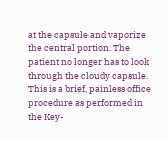at the capsule and vaporize the central portion. The patient no longer has to look through the cloudy capsule. This is a brief, painless office procedure as performed in the Key-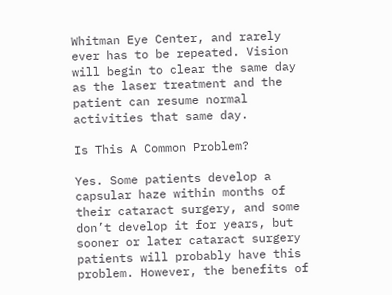Whitman Eye Center, and rarely ever has to be repeated. Vision will begin to clear the same day as the laser treatment and the patient can resume normal activities that same day.

Is This A Common Problem?

Yes. Some patients develop a capsular haze within months of their cataract surgery, and some don’t develop it for years, but sooner or later cataract surgery patients will probably have this problem. However, the benefits of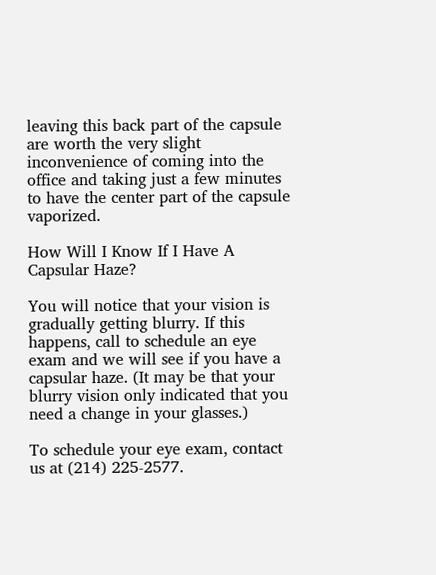leaving this back part of the capsule are worth the very slight inconvenience of coming into the office and taking just a few minutes to have the center part of the capsule vaporized.

How Will I Know If I Have A Capsular Haze?

You will notice that your vision is gradually getting blurry. If this happens, call to schedule an eye exam and we will see if you have a capsular haze. (It may be that your blurry vision only indicated that you need a change in your glasses.)

To schedule your eye exam, contact us at (214) 225-2577.